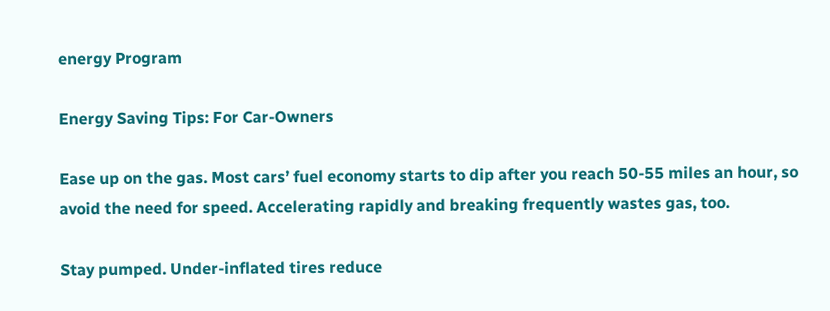energy Program

Energy Saving Tips: For Car-Owners

Ease up on the gas. Most cars’ fuel economy starts to dip after you reach 50-55 miles an hour, so avoid the need for speed. Accelerating rapidly and breaking frequently wastes gas, too.

Stay pumped. Under-inflated tires reduce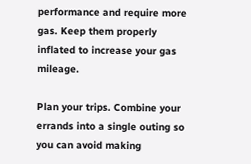performance and require more gas. Keep them properly inflated to increase your gas mileage.

Plan your trips. Combine your errands into a single outing so you can avoid making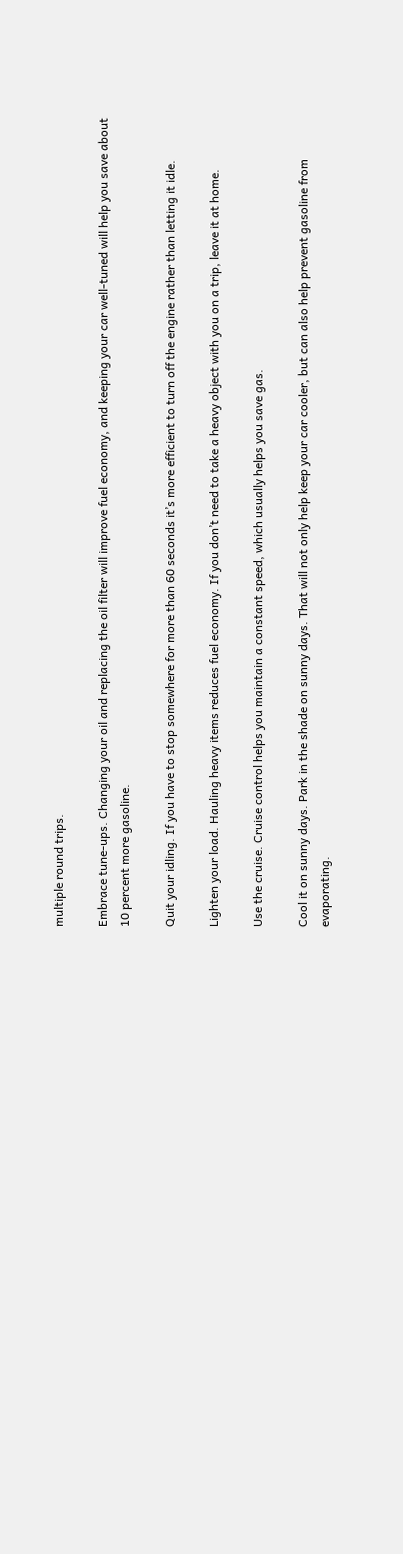multiple round trips.

Embrace tune-ups. Changing your oil and replacing the oil filter will improve fuel economy, and keeping your car well-tuned will help you save about 10 percent more gasoline.

Quit your idling. If you have to stop somewhere for more than 60 seconds it’s more efficient to turn off the engine rather than letting it idle.

Lighten your load. Hauling heavy items reduces fuel economy. If you don’t need to take a heavy object with you on a trip, leave it at home.

Use the cruise. Cruise control helps you maintain a constant speed, which usually helps you save gas.

Cool it on sunny days. Park in the shade on sunny days. That will not only help keep your car cooler, but can also help prevent gasoline from evaporating.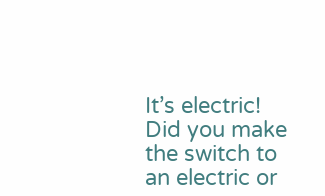It’s electric! Did you make the switch to an electric or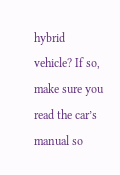hybrid vehicle? If so, make sure you read the car’s manual so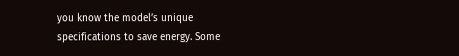you know the model’s unique specifications to save energy. Some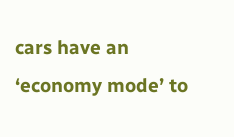cars have an ‘economy mode’ to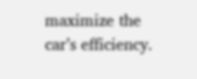maximize the car’s efficiency.